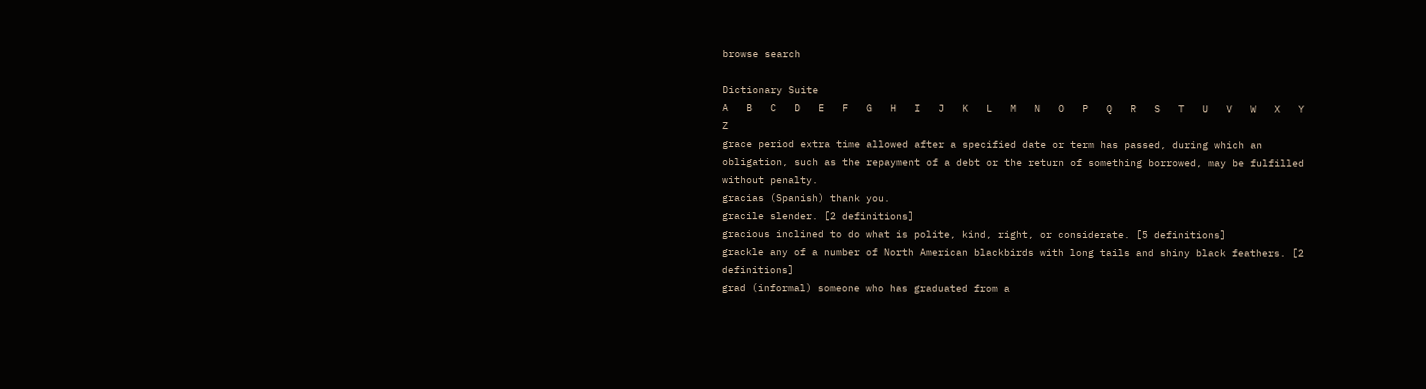browse search

Dictionary Suite
A   B   C   D   E   F   G   H   I   J   K   L   M   N   O   P   Q   R   S   T   U   V   W   X   Y   Z
grace period extra time allowed after a specified date or term has passed, during which an obligation, such as the repayment of a debt or the return of something borrowed, may be fulfilled without penalty.
gracias (Spanish) thank you.
gracile slender. [2 definitions]
gracious inclined to do what is polite, kind, right, or considerate. [5 definitions]
grackle any of a number of North American blackbirds with long tails and shiny black feathers. [2 definitions]
grad (informal) someone who has graduated from a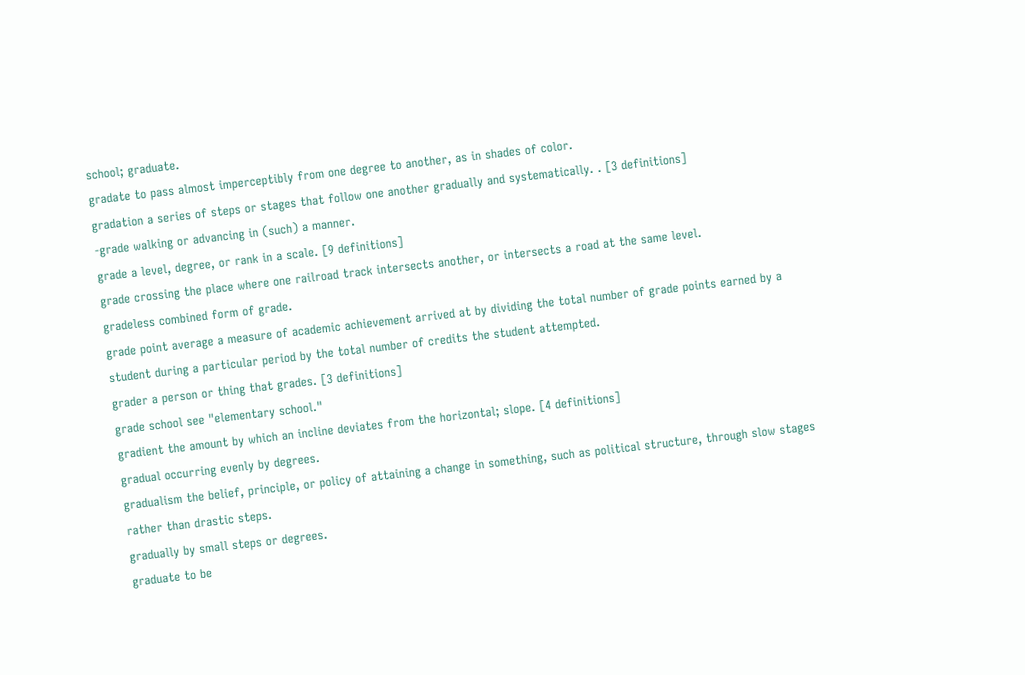school; graduate.
gradate to pass almost imperceptibly from one degree to another, as in shades of color.
gradation a series of steps or stages that follow one another gradually and systematically. . [3 definitions]
-grade walking or advancing in (such) a manner.
grade a level, degree, or rank in a scale. [9 definitions]
grade crossing the place where one railroad track intersects another, or intersects a road at the same level.
gradeless combined form of grade.
grade point average a measure of academic achievement arrived at by dividing the total number of grade points earned by a student during a particular period by the total number of credits the student attempted.
grader a person or thing that grades. [3 definitions]
grade school see "elementary school."
gradient the amount by which an incline deviates from the horizontal; slope. [4 definitions]
gradual occurring evenly by degrees.
gradualism the belief, principle, or policy of attaining a change in something, such as political structure, through slow stages rather than drastic steps.
gradually by small steps or degrees.
graduate to be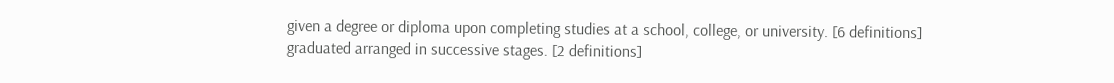given a degree or diploma upon completing studies at a school, college, or university. [6 definitions]
graduated arranged in successive stages. [2 definitions]